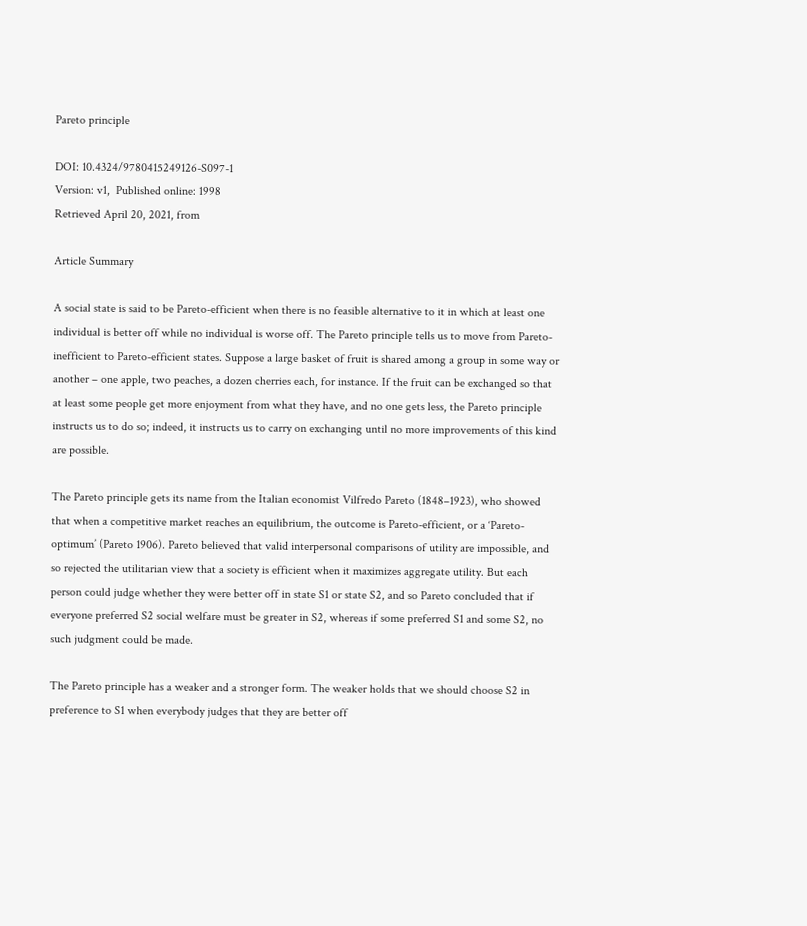Pareto principle

DOI: 10.4324/9780415249126-S097-1
Version: v1,  Published online: 1998
Retrieved April 20, 2021, from

Article Summary

A social state is said to be Pareto-efficient when there is no feasible alternative to it in which at least one individual is better off while no individual is worse off. The Pareto principle tells us to move from Pareto-inefficient to Pareto-efficient states. Suppose a large basket of fruit is shared among a group in some way or another – one apple, two peaches, a dozen cherries each, for instance. If the fruit can be exchanged so that at least some people get more enjoyment from what they have, and no one gets less, the Pareto principle instructs us to do so; indeed, it instructs us to carry on exchanging until no more improvements of this kind are possible.

The Pareto principle gets its name from the Italian economist Vilfredo Pareto (1848–1923), who showed that when a competitive market reaches an equilibrium, the outcome is Pareto-efficient, or a ‘Pareto-optimum’ (Pareto 1906). Pareto believed that valid interpersonal comparisons of utility are impossible, and so rejected the utilitarian view that a society is efficient when it maximizes aggregate utility. But each person could judge whether they were better off in state S1 or state S2, and so Pareto concluded that if everyone preferred S2 social welfare must be greater in S2, whereas if some preferred S1 and some S2, no such judgment could be made.

The Pareto principle has a weaker and a stronger form. The weaker holds that we should choose S2 in preference to S1 when everybody judges that they are better off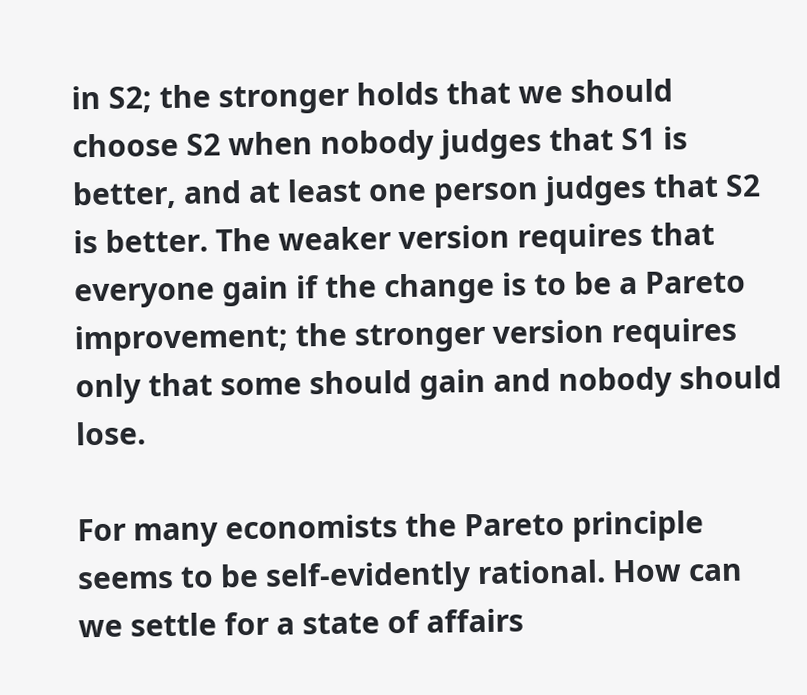in S2; the stronger holds that we should choose S2 when nobody judges that S1 is better, and at least one person judges that S2 is better. The weaker version requires that everyone gain if the change is to be a Pareto improvement; the stronger version requires only that some should gain and nobody should lose.

For many economists the Pareto principle seems to be self-evidently rational. How can we settle for a state of affairs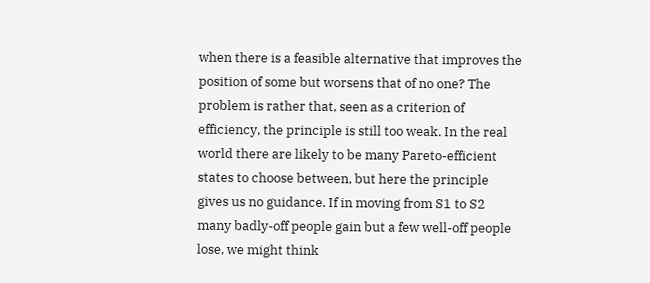when there is a feasible alternative that improves the position of some but worsens that of no one? The problem is rather that, seen as a criterion of efficiency, the principle is still too weak. In the real world there are likely to be many Pareto-efficient states to choose between, but here the principle gives us no guidance. If in moving from S1 to S2 many badly-off people gain but a few well-off people lose, we might think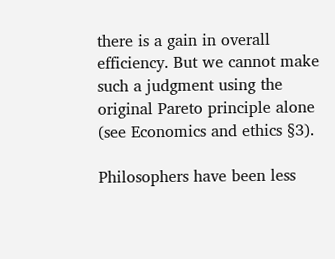there is a gain in overall efficiency. But we cannot make such a judgment using the original Pareto principle alone (see Economics and ethics §3).

Philosophers have been less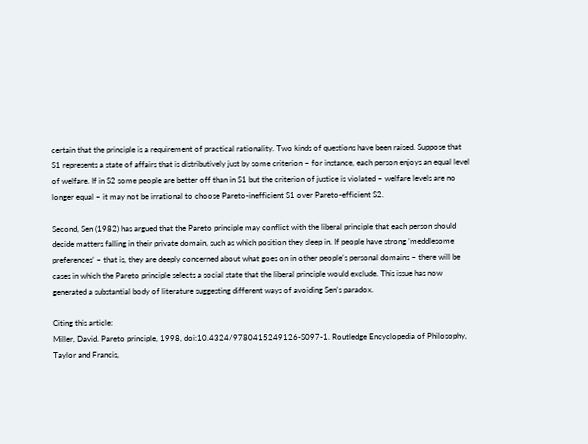certain that the principle is a requirement of practical rationality. Two kinds of questions have been raised. Suppose that S1 represents a state of affairs that is distributively just by some criterion – for instance, each person enjoys an equal level of welfare. If in S2 some people are better off than in S1 but the criterion of justice is violated – welfare levels are no longer equal – it may not be irrational to choose Pareto-inefficient S1 over Pareto-efficient S2.

Second, Sen (1982) has argued that the Pareto principle may conflict with the liberal principle that each person should decide matters falling in their private domain, such as which position they sleep in. If people have strong ’meddlesome preferences’ – that is, they are deeply concerned about what goes on in other people’s personal domains – there will be cases in which the Pareto principle selects a social state that the liberal principle would exclude. This issue has now generated a substantial body of literature suggesting different ways of avoiding Sen’s paradox.

Citing this article:
Miller, David. Pareto principle, 1998, doi:10.4324/9780415249126-S097-1. Routledge Encyclopedia of Philosophy, Taylor and Francis,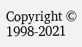Copyright © 1998-2021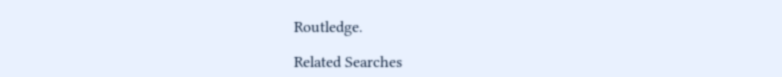Routledge.

Related Searches